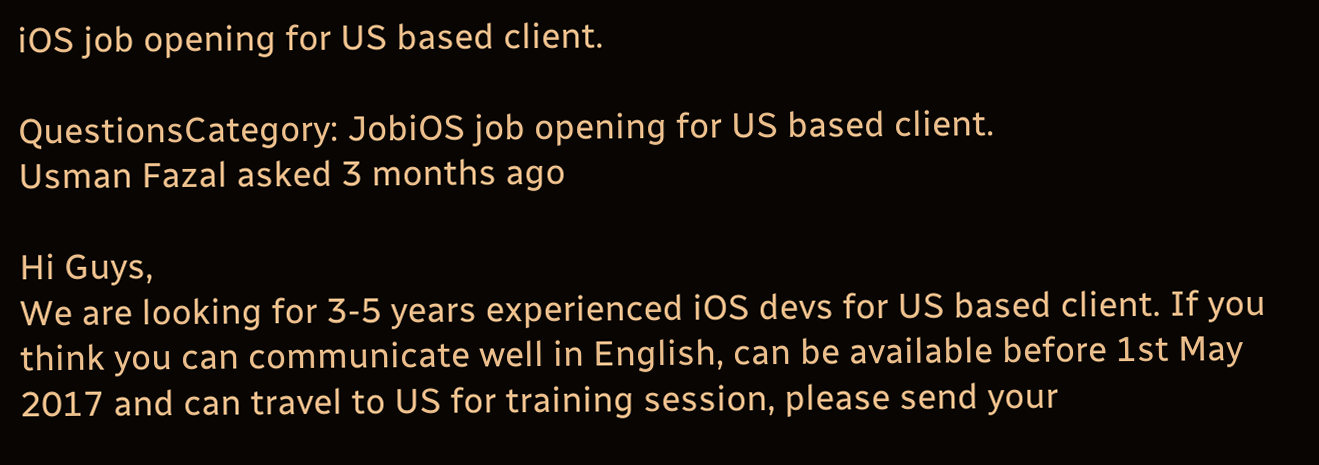iOS job opening for US based client.

QuestionsCategory: JobiOS job opening for US based client.
Usman Fazal asked 3 months ago

Hi Guys,
We are looking for 3-5 years experienced iOS devs for US based client. If you think you can communicate well in English, can be available before 1st May 2017 and can travel to US for training session, please send your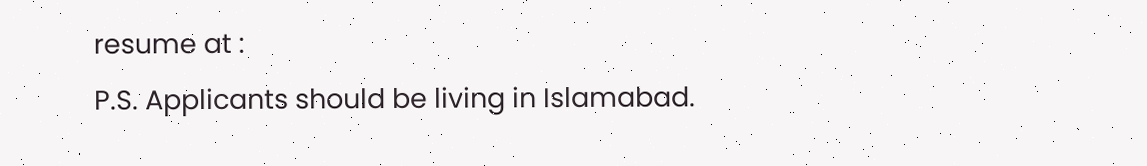resume at :
P.S. Applicants should be living in Islamabad.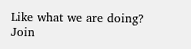Like what we are doing? Join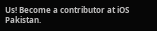Us! Become a contributor at iOS Pakistan.